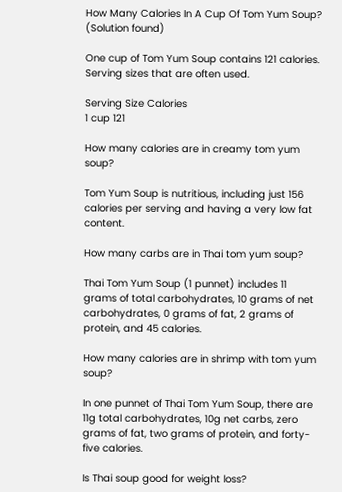How Many Calories In A Cup Of Tom Yum Soup? (Solution found)

One cup of Tom Yum Soup contains 121 calories.
Serving sizes that are often used.

Serving Size Calories
1 cup 121

How many calories are in creamy tom yum soup?

Tom Yum Soup is nutritious, including just 156 calories per serving and having a very low fat content.

How many carbs are in Thai tom yum soup?

Thai Tom Yum Soup (1 punnet) includes 11 grams of total carbohydrates, 10 grams of net carbohydrates, 0 grams of fat, 2 grams of protein, and 45 calories.

How many calories are in shrimp with tom yum soup?

In one punnet of Thai Tom Yum Soup, there are 11g total carbohydrates, 10g net carbs, zero grams of fat, two grams of protein, and forty-five calories.

Is Thai soup good for weight loss?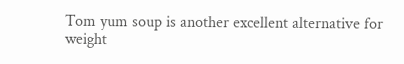Tom yum soup is another excellent alternative for weight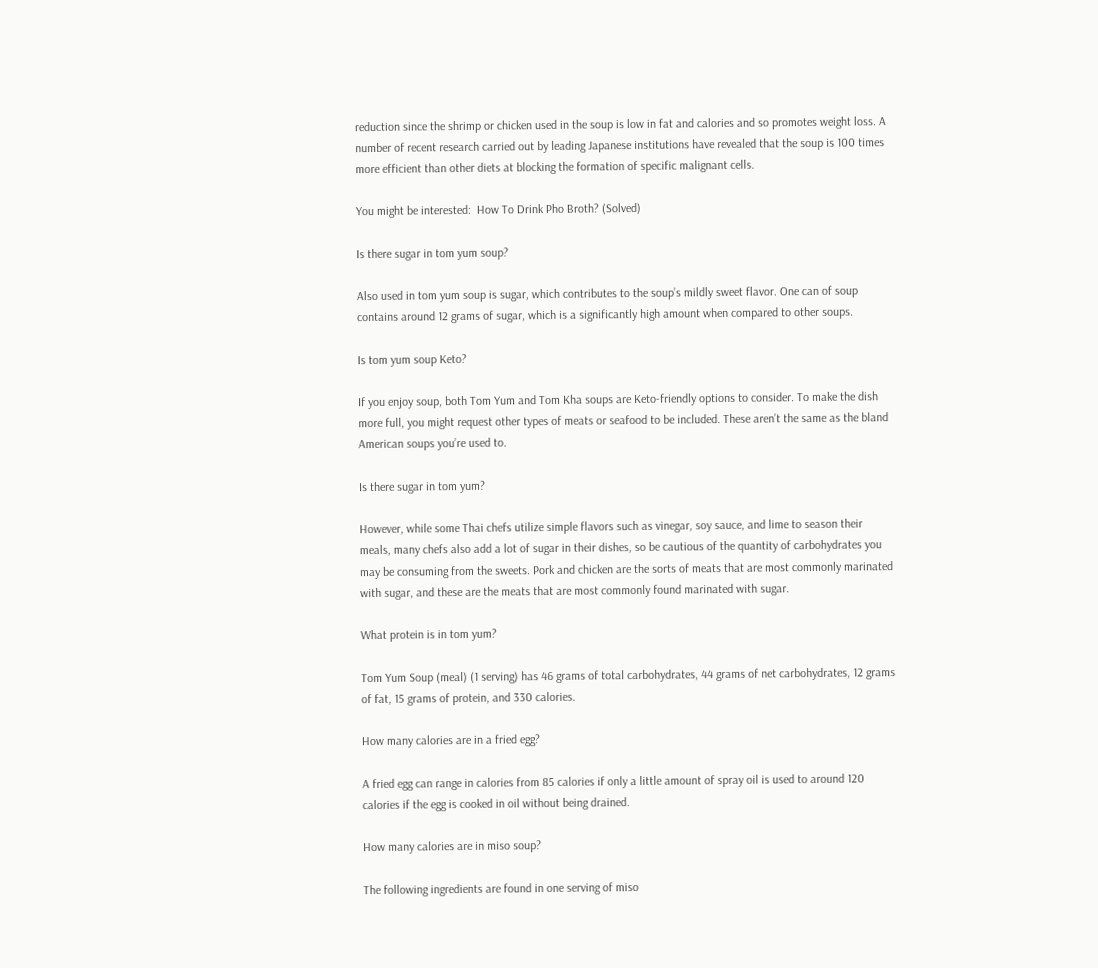reduction since the shrimp or chicken used in the soup is low in fat and calories and so promotes weight loss. A number of recent research carried out by leading Japanese institutions have revealed that the soup is 100 times more efficient than other diets at blocking the formation of specific malignant cells.

You might be interested:  How To Drink Pho Broth? (Solved)

Is there sugar in tom yum soup?

Also used in tom yum soup is sugar, which contributes to the soup’s mildly sweet flavor. One can of soup contains around 12 grams of sugar, which is a significantly high amount when compared to other soups.

Is tom yum soup Keto?

If you enjoy soup, both Tom Yum and Tom Kha soups are Keto-friendly options to consider. To make the dish more full, you might request other types of meats or seafood to be included. These aren’t the same as the bland American soups you’re used to.

Is there sugar in tom yum?

However, while some Thai chefs utilize simple flavors such as vinegar, soy sauce, and lime to season their meals, many chefs also add a lot of sugar in their dishes, so be cautious of the quantity of carbohydrates you may be consuming from the sweets. Pork and chicken are the sorts of meats that are most commonly marinated with sugar, and these are the meats that are most commonly found marinated with sugar.

What protein is in tom yum?

Tom Yum Soup (meal) (1 serving) has 46 grams of total carbohydrates, 44 grams of net carbohydrates, 12 grams of fat, 15 grams of protein, and 330 calories.

How many calories are in a fried egg?

A fried egg can range in calories from 85 calories if only a little amount of spray oil is used to around 120 calories if the egg is cooked in oil without being drained.

How many calories are in miso soup?

The following ingredients are found in one serving of miso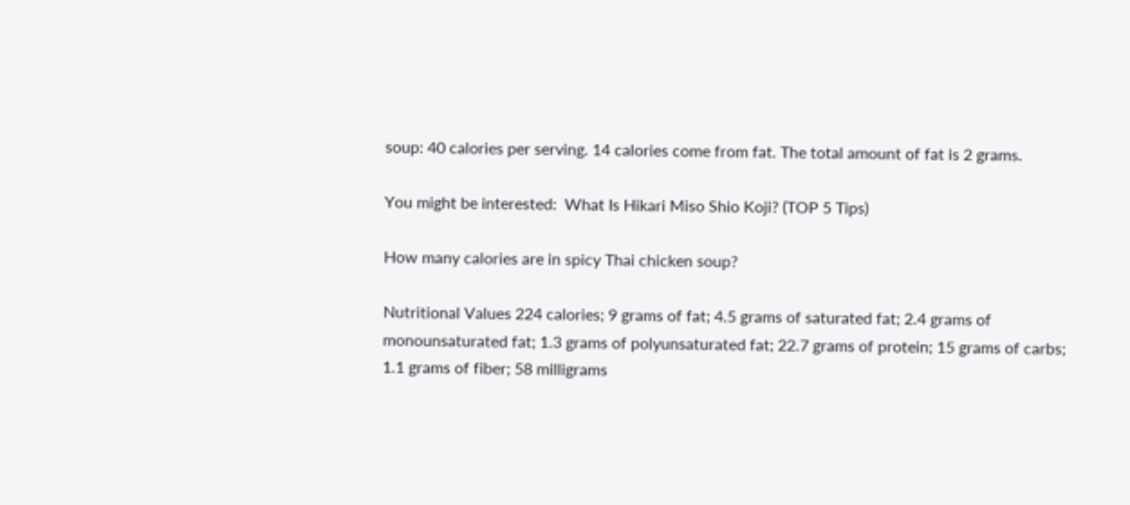soup: 40 calories per serving. 14 calories come from fat. The total amount of fat is 2 grams.

You might be interested:  What Is Hikari Miso Shio Koji? (TOP 5 Tips)

How many calories are in spicy Thai chicken soup?

Nutritional Values 224 calories; 9 grams of fat; 4.5 grams of saturated fat; 2.4 grams of monounsaturated fat; 1.3 grams of polyunsaturated fat; 22.7 grams of protein; 15 grams of carbs; 1.1 grams of fiber; 58 milligrams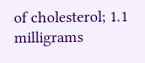of cholesterol; 1.1 milligrams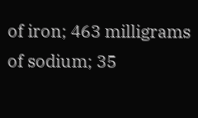of iron; 463 milligrams of sodium; 35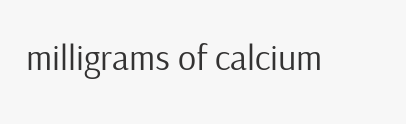milligrams of calcium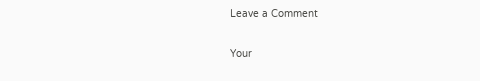Leave a Comment

Your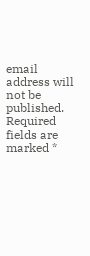email address will not be published. Required fields are marked *